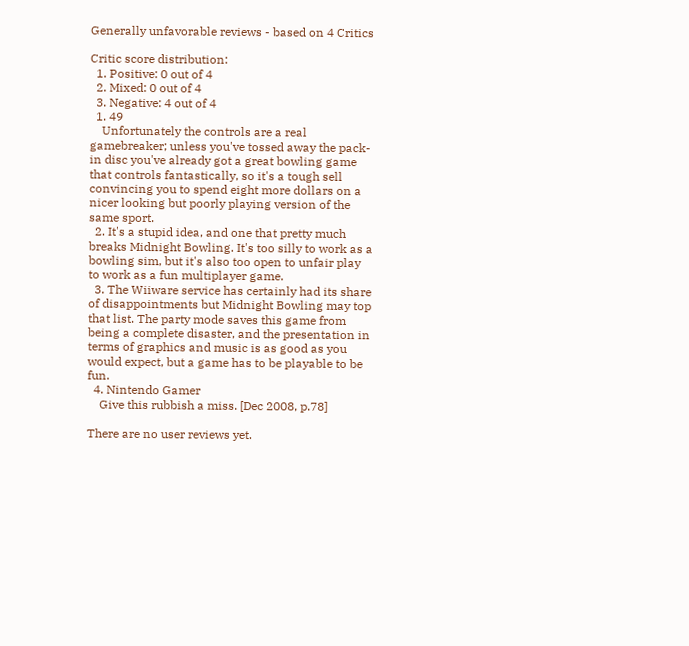Generally unfavorable reviews - based on 4 Critics

Critic score distribution:
  1. Positive: 0 out of 4
  2. Mixed: 0 out of 4
  3. Negative: 4 out of 4
  1. 49
    Unfortunately the controls are a real gamebreaker; unless you've tossed away the pack-in disc you've already got a great bowling game that controls fantastically, so it's a tough sell convincing you to spend eight more dollars on a nicer looking but poorly playing version of the same sport.
  2. It's a stupid idea, and one that pretty much breaks Midnight Bowling. It's too silly to work as a bowling sim, but it's also too open to unfair play to work as a fun multiplayer game.
  3. The Wiiware service has certainly had its share of disappointments but Midnight Bowling may top that list. The party mode saves this game from being a complete disaster, and the presentation in terms of graphics and music is as good as you would expect, but a game has to be playable to be fun.
  4. Nintendo Gamer
    Give this rubbish a miss. [Dec 2008, p.78]

There are no user reviews yet.